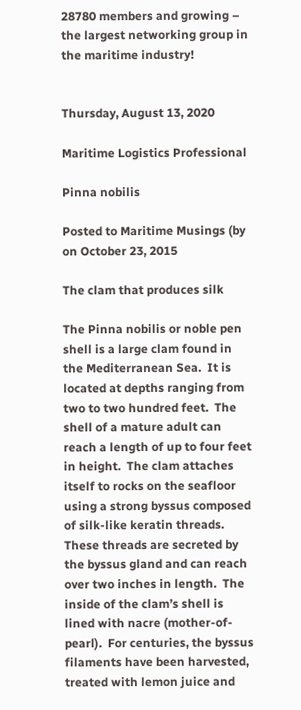28780 members and growing – the largest networking group in the maritime industry!


Thursday, August 13, 2020

Maritime Logistics Professional

Pinna nobilis

Posted to Maritime Musings (by on October 23, 2015

The clam that produces silk

The Pinna nobilis or noble pen shell is a large clam found in the Mediterranean Sea.  It is located at depths ranging from two to two hundred feet.  The shell of a mature adult can reach a length of up to four feet in height.  The clam attaches itself to rocks on the seafloor using a strong byssus composed of silk-like keratin threads.  These threads are secreted by the byssus gland and can reach over two inches in length.  The inside of the clam’s shell is lined with nacre (mother-of-pearl).  For centuries, the byssus filaments have been harvested, treated with lemon juice and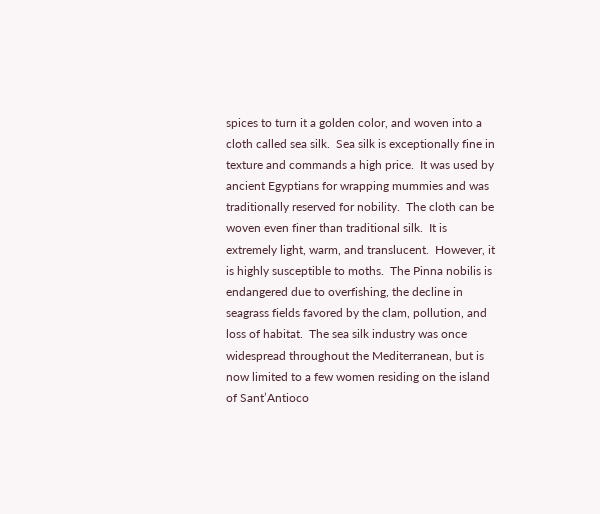spices to turn it a golden color, and woven into a cloth called sea silk.  Sea silk is exceptionally fine in texture and commands a high price.  It was used by ancient Egyptians for wrapping mummies and was traditionally reserved for nobility.  The cloth can be woven even finer than traditional silk.  It is extremely light, warm, and translucent.  However, it is highly susceptible to moths.  The Pinna nobilis is endangered due to overfishing, the decline in seagrass fields favored by the clam, pollution, and loss of habitat.  The sea silk industry was once widespread throughout the Mediterranean, but is now limited to a few women residing on the island of Sant’Antioco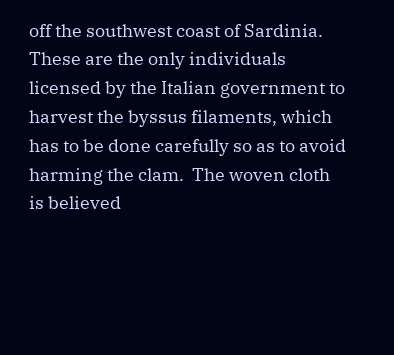off the southwest coast of Sardinia.  These are the only individuals licensed by the Italian government to harvest the byssus filaments, which has to be done carefully so as to avoid harming the clam.  The woven cloth is believed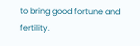to bring good fortune and fertility.